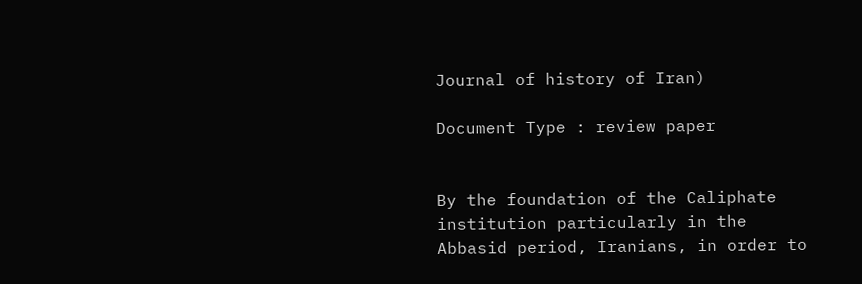Journal of history of Iran)

Document Type : review paper


By the foundation of the Caliphate institution particularly in the Abbasid period, Iranians, in order to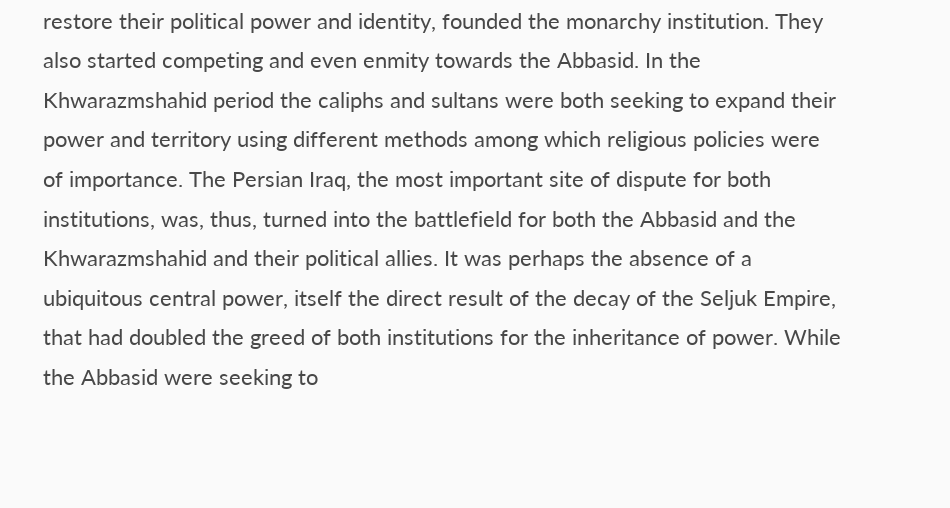restore their political power and identity, founded the monarchy institution. They also started competing and even enmity towards the Abbasid. In the Khwarazmshahid period the caliphs and sultans were both seeking to expand their power and territory using different methods among which religious policies were of importance. The Persian Iraq, the most important site of dispute for both institutions, was, thus, turned into the battlefield for both the Abbasid and the Khwarazmshahid and their political allies. It was perhaps the absence of a ubiquitous central power, itself the direct result of the decay of the Seljuk Empire, that had doubled the greed of both institutions for the inheritance of power. While the Abbasid were seeking to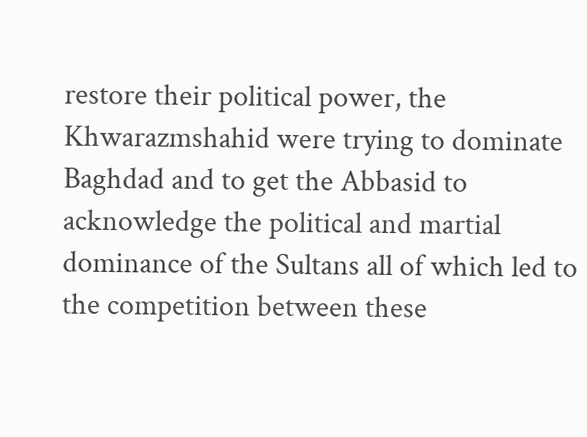restore their political power, the Khwarazmshahid were trying to dominate Baghdad and to get the Abbasid to acknowledge the political and martial dominance of the Sultans all of which led to the competition between these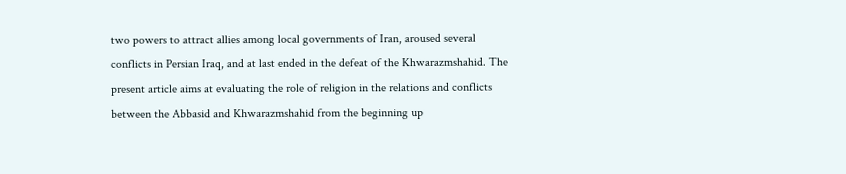two powers to attract allies among local governments of Iran, aroused several conflicts in Persian Iraq, and at last ended in the defeat of the Khwarazmshahid. The present article aims at evaluating the role of religion in the relations and conflicts between the Abbasid and Khwarazmshahid from the beginning up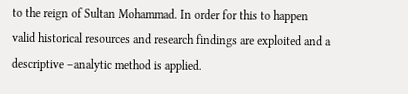to the reign of Sultan Mohammad. In order for this to happen valid historical resources and research findings are exploited and a descriptive –analytic method is applied.